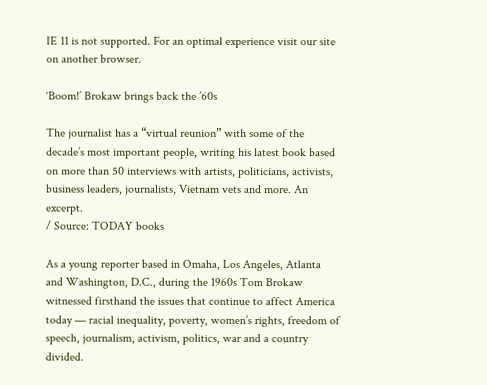IE 11 is not supported. For an optimal experience visit our site on another browser.

‘Boom!’ Brokaw brings back the ’60s

The journalist has a “virtual reunion” with some of the decade’s most important people, writing his latest book based on more than 50 interviews with artists, politicians, activists, business leaders, journalists, Vietnam vets and more. An excerpt.
/ Source: TODAY books

As a young reporter based in Omaha, Los Angeles, Atlanta and Washington, D.C., during the 1960s Tom Brokaw witnessed firsthand the issues that continue to affect America today — racial inequality, poverty, women’s rights, freedom of speech, journalism, activism, politics, war and a country divided.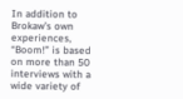In addition to Brokaw’s own experiences, “Boom!” is based on more than 50 interviews with a wide variety of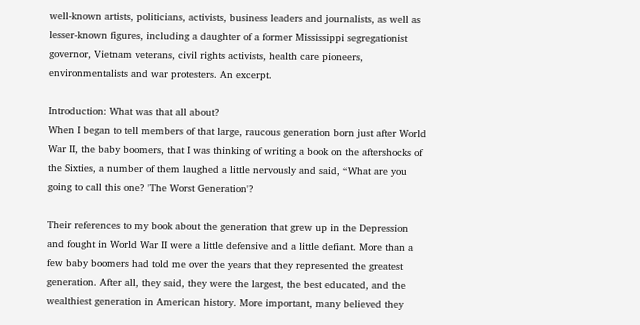well-known artists, politicians, activists, business leaders and journalists, as well as lesser-known figures, including a daughter of a former Mississippi segregationist governor, Vietnam veterans, civil rights activists, health care pioneers, environmentalists and war protesters. An excerpt.

Introduction: What was that all about?
When I began to tell members of that large, raucous generation born just after World War II, the baby boomers, that I was thinking of writing a book on the aftershocks of the Sixties, a number of them laughed a little nervously and said, “What are you going to call this one? 'The Worst Generation'?

Their references to my book about the generation that grew up in the Depression and fought in World War II were a little defensive and a little defiant. More than a few baby boomers had told me over the years that they represented the greatest generation. After all, they said, they were the largest, the best educated, and the wealthiest generation in American history. More important, many believed they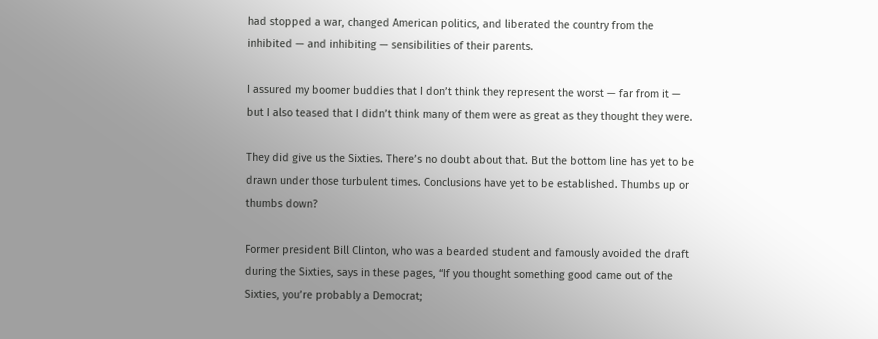had stopped a war, changed American politics, and liberated the country from the inhibited — and inhibiting — sensibilities of their parents.

I assured my boomer buddies that I don’t think they represent the worst — far from it — but I also teased that I didn’t think many of them were as great as they thought they were.

They did give us the Sixties. There’s no doubt about that. But the bottom line has yet to be drawn under those turbulent times. Conclusions have yet to be established. Thumbs up or thumbs down?

Former president Bill Clinton, who was a bearded student and famously avoided the draft during the Sixties, says in these pages, “If you thought something good came out of the Sixties, you’re probably a Democrat;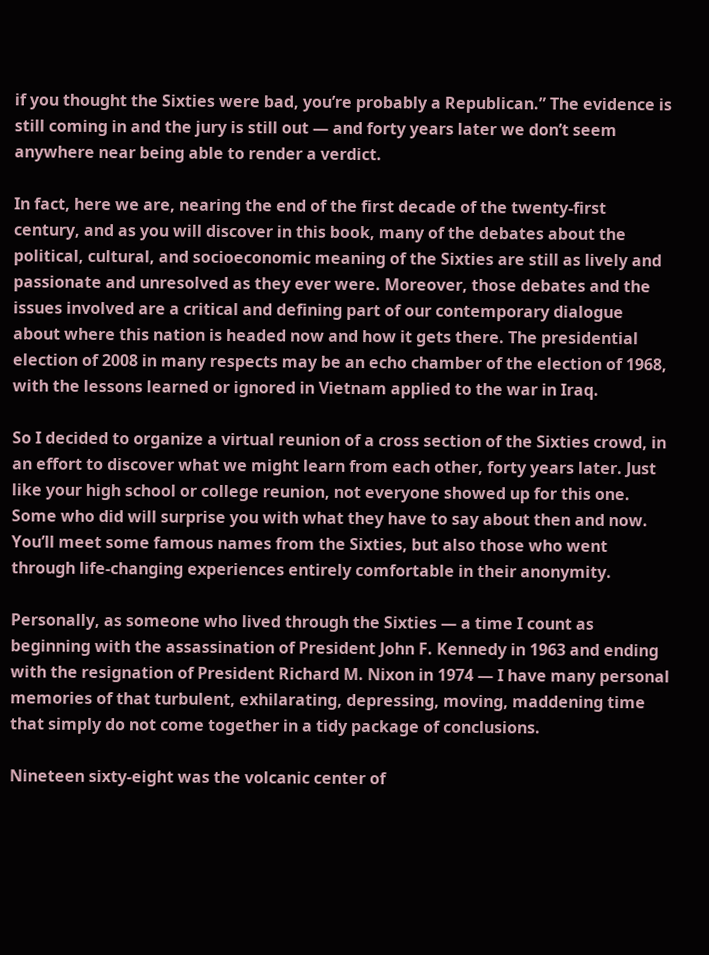if you thought the Sixties were bad, you’re probably a Republican.” The evidence is still coming in and the jury is still out — and forty years later we don’t seem anywhere near being able to render a verdict.

In fact, here we are, nearing the end of the first decade of the twenty-first century, and as you will discover in this book, many of the debates about the political, cultural, and socioeconomic meaning of the Sixties are still as lively and passionate and unresolved as they ever were. Moreover, those debates and the issues involved are a critical and defining part of our contemporary dialogue about where this nation is headed now and how it gets there. The presidential election of 2008 in many respects may be an echo chamber of the election of 1968, with the lessons learned or ignored in Vietnam applied to the war in Iraq.

So I decided to organize a virtual reunion of a cross section of the Sixties crowd, in an effort to discover what we might learn from each other, forty years later. Just like your high school or college reunion, not everyone showed up for this one. Some who did will surprise you with what they have to say about then and now. You’ll meet some famous names from the Sixties, but also those who went through life-changing experiences entirely comfortable in their anonymity.

Personally, as someone who lived through the Sixties — a time I count as beginning with the assassination of President John F. Kennedy in 1963 and ending with the resignation of President Richard M. Nixon in 1974 — I have many personal memories of that turbulent, exhilarating, depressing, moving, maddening time that simply do not come together in a tidy package of conclusions.

Nineteen sixty-eight was the volcanic center of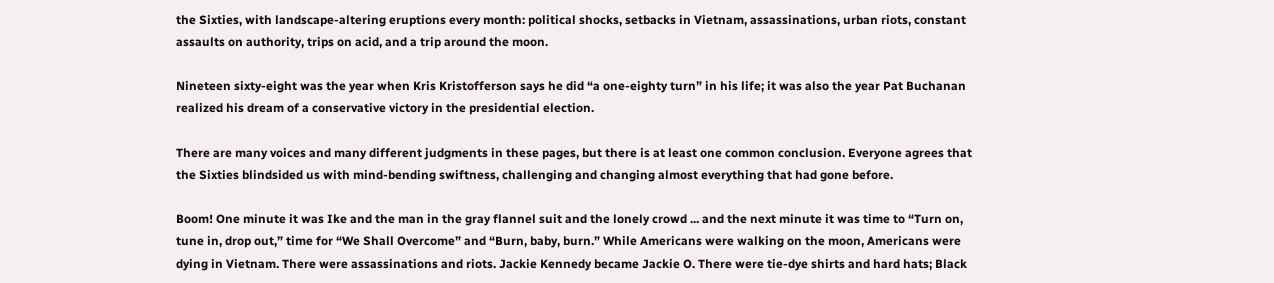the Sixties, with landscape-altering eruptions every month: political shocks, setbacks in Vietnam, assassinations, urban riots, constant assaults on authority, trips on acid, and a trip around the moon.

Nineteen sixty-eight was the year when Kris Kristofferson says he did “a one-eighty turn” in his life; it was also the year Pat Buchanan realized his dream of a conservative victory in the presidential election.

There are many voices and many different judgments in these pages, but there is at least one common conclusion. Everyone agrees that the Sixties blindsided us with mind-bending swiftness, challenging and changing almost everything that had gone before.

Boom! One minute it was Ike and the man in the gray flannel suit and the lonely crowd ... and the next minute it was time to “Turn on, tune in, drop out,” time for “We Shall Overcome” and “Burn, baby, burn.” While Americans were walking on the moon, Americans were dying in Vietnam. There were assassinations and riots. Jackie Kennedy became Jackie O. There were tie-dye shirts and hard hats; Black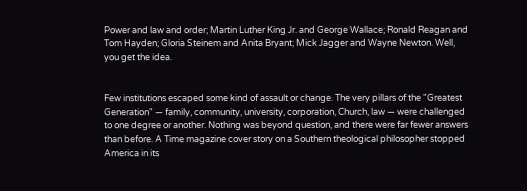Power and law and order; Martin Luther King Jr. and George Wallace; Ronald Reagan and Tom Hayden; Gloria Steinem and Anita Bryant; Mick Jagger and Wayne Newton. Well, you get the idea.


Few institutions escaped some kind of assault or change. The very pillars of the "Greatest Generation" — family, community, university, corporation, Church, law — were challenged to one degree or another. Nothing was beyond question, and there were far fewer answers than before. A Time magazine cover story on a Southern theological philosopher stopped America in its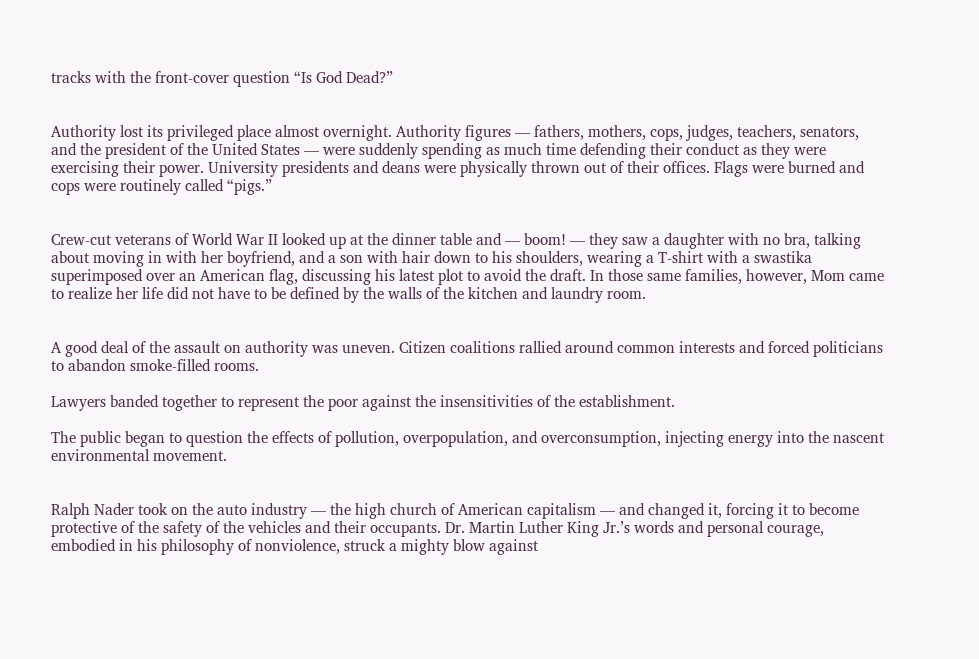tracks with the front-cover question “Is God Dead?”


Authority lost its privileged place almost overnight. Authority figures — fathers, mothers, cops, judges, teachers, senators, and the president of the United States — were suddenly spending as much time defending their conduct as they were exercising their power. University presidents and deans were physically thrown out of their offices. Flags were burned and cops were routinely called “pigs.”


Crew-cut veterans of World War II looked up at the dinner table and — boom! — they saw a daughter with no bra, talking about moving in with her boyfriend, and a son with hair down to his shoulders, wearing a T-shirt with a swastika superimposed over an American flag, discussing his latest plot to avoid the draft. In those same families, however, Mom came to realize her life did not have to be defined by the walls of the kitchen and laundry room.


A good deal of the assault on authority was uneven. Citizen coalitions rallied around common interests and forced politicians to abandon smoke-filled rooms.

Lawyers banded together to represent the poor against the insensitivities of the establishment.

The public began to question the effects of pollution, overpopulation, and overconsumption, injecting energy into the nascent environmental movement.


Ralph Nader took on the auto industry — the high church of American capitalism — and changed it, forcing it to become protective of the safety of the vehicles and their occupants. Dr. Martin Luther King Jr.’s words and personal courage, embodied in his philosophy of nonviolence, struck a mighty blow against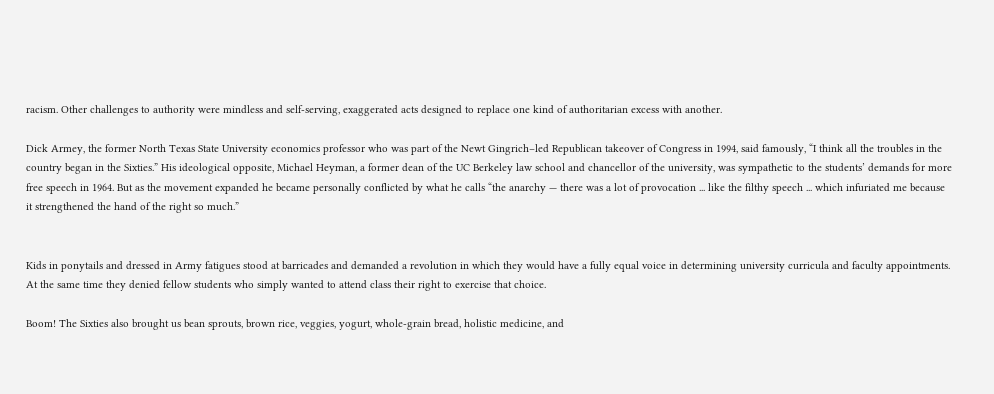racism. Other challenges to authority were mindless and self-serving, exaggerated acts designed to replace one kind of authoritarian excess with another.

Dick Armey, the former North Texas State University economics professor who was part of the Newt Gingrich–led Republican takeover of Congress in 1994, said famously, “I think all the troubles in the country began in the Sixties.” His ideological opposite, Michael Heyman, a former dean of the UC Berkeley law school and chancellor of the university, was sympathetic to the students’ demands for more free speech in 1964. But as the movement expanded he became personally conflicted by what he calls “the anarchy — there was a lot of provocation ... like the filthy speech ... which infuriated me because it strengthened the hand of the right so much.”


Kids in ponytails and dressed in Army fatigues stood at barricades and demanded a revolution in which they would have a fully equal voice in determining university curricula and faculty appointments. At the same time they denied fellow students who simply wanted to attend class their right to exercise that choice.

Boom! The Sixties also brought us bean sprouts, brown rice, veggies, yogurt, whole-grain bread, holistic medicine, and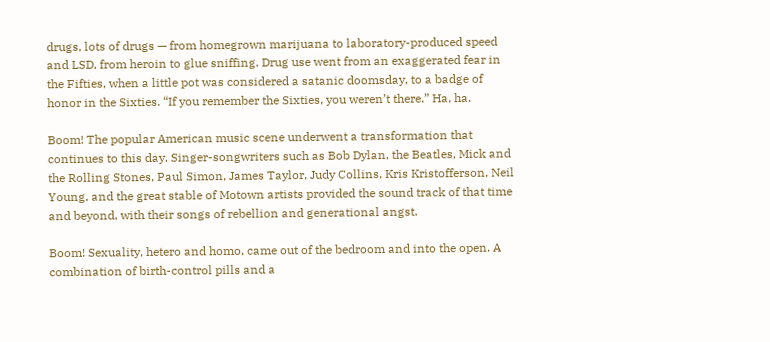drugs, lots of drugs — from homegrown marijuana to laboratory-produced speed and LSD, from heroin to glue sniffing. Drug use went from an exaggerated fear in the Fifties, when a little pot was considered a satanic doomsday, to a badge of honor in the Sixties. “If you remember the Sixties, you weren’t there.” Ha, ha.

Boom! The popular American music scene underwent a transformation that continues to this day. Singer-songwriters such as Bob Dylan, the Beatles, Mick and the Rolling Stones, Paul Simon, James Taylor, Judy Collins, Kris Kristofferson, Neil Young, and the great stable of Motown artists provided the sound track of that time and beyond, with their songs of rebellion and generational angst.

Boom! Sexuality, hetero and homo, came out of the bedroom and into the open. A combination of birth-control pills and a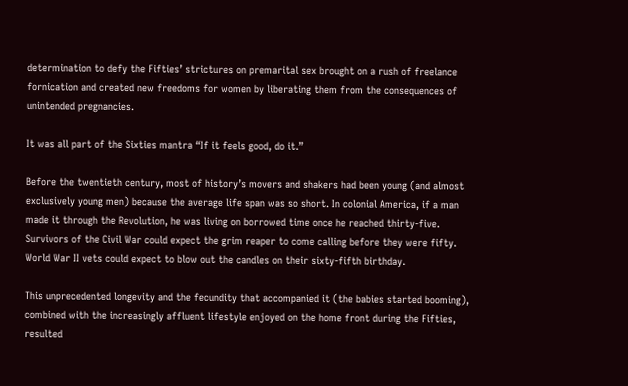determination to defy the Fifties’ strictures on premarital sex brought on a rush of freelance fornication and created new freedoms for women by liberating them from the consequences of unintended pregnancies.

It was all part of the Sixties mantra “If it feels good, do it.”

Before the twentieth century, most of history’s movers and shakers had been young (and almost exclusively young men) because the average life span was so short. In colonial America, if a man made it through the Revolution, he was living on borrowed time once he reached thirty-five. Survivors of the Civil War could expect the grim reaper to come calling before they were fifty. World War II vets could expect to blow out the candles on their sixty-fifth birthday.

This unprecedented longevity and the fecundity that accompanied it (the babies started booming), combined with the increasingly affluent lifestyle enjoyed on the home front during the Fifties, resulted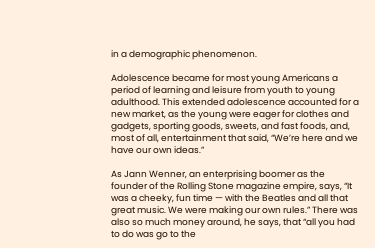in a demographic phenomenon.

Adolescence became for most young Americans a period of learning and leisure from youth to young adulthood. This extended adolescence accounted for a new market, as the young were eager for clothes and gadgets, sporting goods, sweets, and fast foods, and, most of all, entertainment that said, “We’re here and we have our own ideas.”

As Jann Wenner, an enterprising boomer as the founder of the Rolling Stone magazine empire, says, “It was a cheeky, fun time — with the Beatles and all that great music. We were making our own rules.” There was also so much money around, he says, that “all you had to do was go to the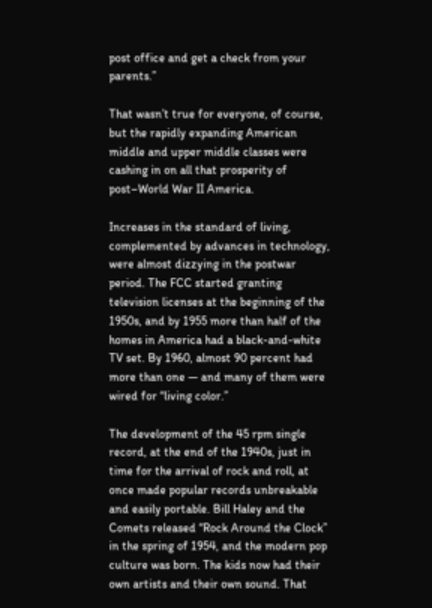post office and get a check from your parents.”

That wasn’t true for everyone, of course, but the rapidly expanding American middle and upper middle classes were cashing in on all that prosperity of post–World War II America.

Increases in the standard of living, complemented by advances in technology, were almost dizzying in the postwar period. The FCC started granting television licenses at the beginning of the 1950s, and by 1955 more than half of the homes in America had a black-and-white TV set. By 1960, almost 90 percent had more than one — and many of them were wired for “living color.”

The development of the 45 rpm single record, at the end of the 1940s, just in time for the arrival of rock and roll, at once made popular records unbreakable and easily portable. Bill Haley and the Comets released “Rock Around the Clock” in the spring of 1954, and the modern pop culture was born. The kids now had their own artists and their own sound. That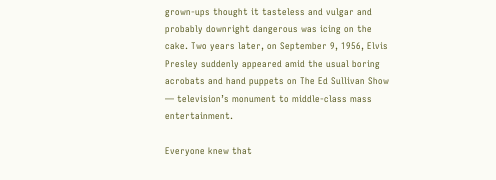grown-ups thought it tasteless and vulgar and probably downright dangerous was icing on the cake. Two years later, on September 9, 1956, Elvis Presley suddenly appeared amid the usual boring acrobats and hand puppets on The Ed Sullivan Show — television’s monument to middle-class mass entertainment.

Everyone knew that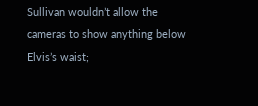Sullivan wouldn’t allow the cameras to show anything below Elvis’s waist;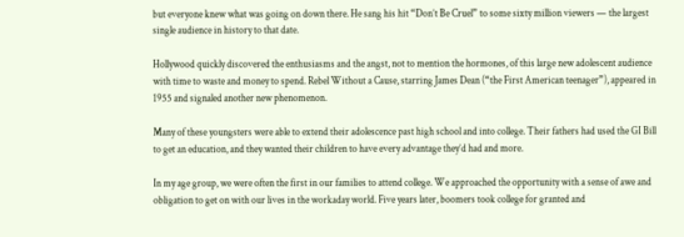but everyone knew what was going on down there. He sang his hit “Don’t Be Cruel” to some sixty million viewers — the largest single audience in history to that date.

Hollywood quickly discovered the enthusiasms and the angst, not to mention the hormones, of this large new adolescent audience with time to waste and money to spend. Rebel Without a Cause, starring James Dean (“the First American teenager”), appeared in 1955 and signaled another new phenomenon.

Many of these youngsters were able to extend their adolescence past high school and into college. Their fathers had used the GI Bill to get an education, and they wanted their children to have every advantage they’d had and more.

In my age group, we were often the first in our families to attend college. We approached the opportunity with a sense of awe and obligation to get on with our lives in the workaday world. Five years later, boomers took college for granted and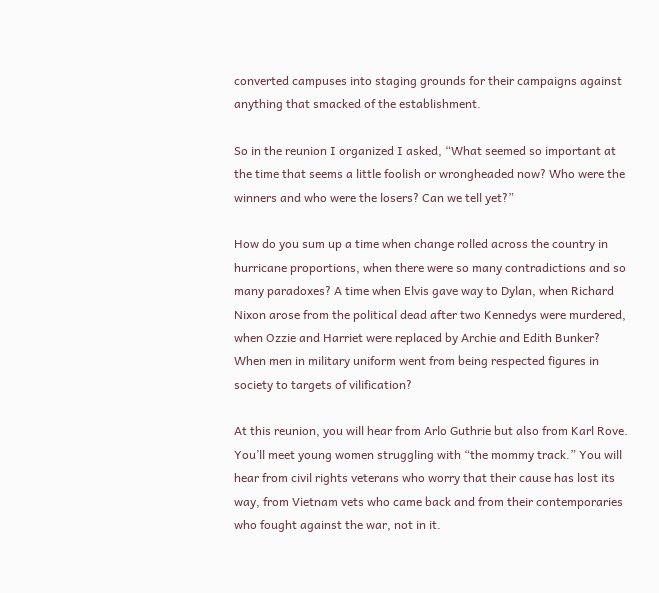converted campuses into staging grounds for their campaigns against anything that smacked of the establishment.

So in the reunion I organized I asked, “What seemed so important at the time that seems a little foolish or wrongheaded now? Who were the winners and who were the losers? Can we tell yet?”

How do you sum up a time when change rolled across the country in hurricane proportions, when there were so many contradictions and so many paradoxes? A time when Elvis gave way to Dylan, when Richard Nixon arose from the political dead after two Kennedys were murdered, when Ozzie and Harriet were replaced by Archie and Edith Bunker? When men in military uniform went from being respected figures in society to targets of vilification?

At this reunion, you will hear from Arlo Guthrie but also from Karl Rove. You’ll meet young women struggling with “the mommy track.” You will hear from civil rights veterans who worry that their cause has lost its way, from Vietnam vets who came back and from their contemporaries who fought against the war, not in it.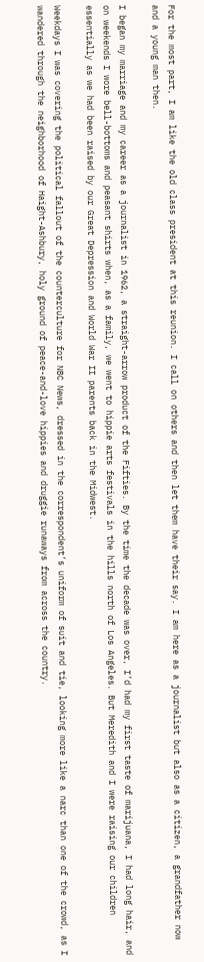For the most part, I am like the old class president at this reunion. I call on others and then let them have their say. I am here as a journalist but also as a citizen, a grandfather now and a young man then.

I began my marriage and my career as a journalist in 1962, a straight-arrow product of the Fifties. By the time the decade was over, I’d had my first taste of marijuana, I had long hair, and on weekends I wore bell-bottoms and peasant shirts when, as a family, we went to hippie arts festivals in the hills north of Los Angeles. But Meredith and I were raising our children essentially as we had been raised by our Great Depression and World War II parents back in the Midwest.

Weekdays I was covering the political fallout of the counterculture for NBC News, dressed in the correspondent’s uniform of suit and tie, looking more like a narc than one of the crowd, as I wandered through the neighborhood of Haight-Ashbury, holy ground of peace-and-love hippies and druggie runaways from across the country.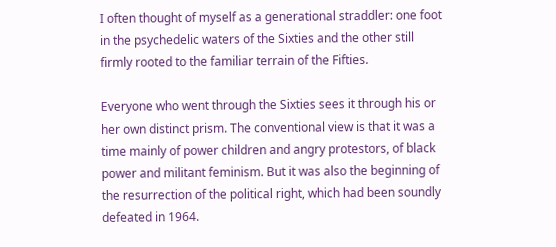I often thought of myself as a generational straddler: one foot in the psychedelic waters of the Sixties and the other still firmly rooted to the familiar terrain of the Fifties.

Everyone who went through the Sixties sees it through his or her own distinct prism. The conventional view is that it was a time mainly of power children and angry protestors, of black power and militant feminism. But it was also the beginning of the resurrection of the political right, which had been soundly defeated in 1964.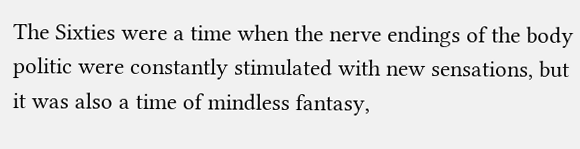The Sixties were a time when the nerve endings of the body politic were constantly stimulated with new sensations, but it was also a time of mindless fantasy,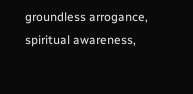groundless arrogance, spiritual awareness,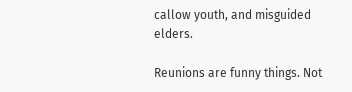callow youth, and misguided elders.

Reunions are funny things. Not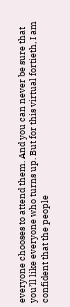everyone chooses to attend them. And you can never be sure that you’ll like everyone who turns up. But for this virtual fortieth, I am confident that the people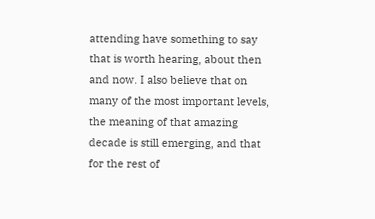attending have something to say that is worth hearing, about then and now. I also believe that on many of the most important levels, the meaning of that amazing decade is still emerging, and that for the rest of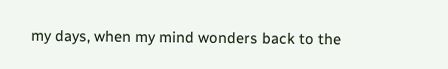my days, when my mind wonders back to the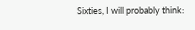Sixties, I will probably think: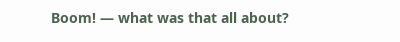Boom! — what was that all about?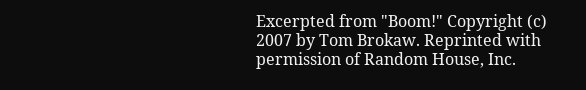Excerpted from "Boom!" Copyright (c) 2007 by Tom Brokaw. Reprinted with permission of Random House, Inc.